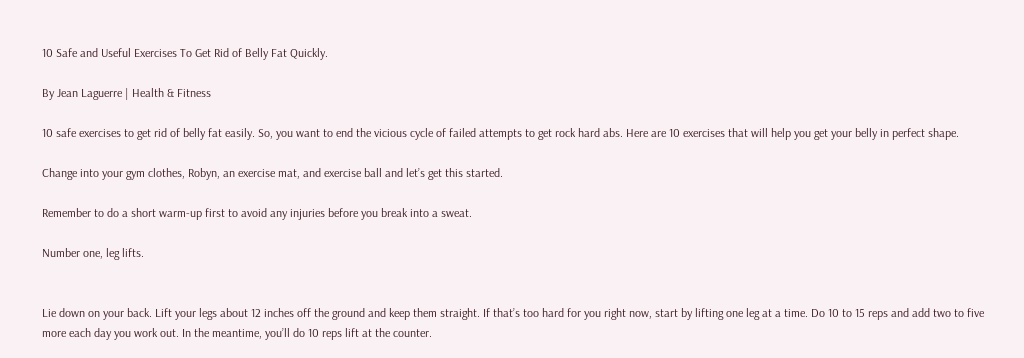10 Safe and Useful Exercises To Get Rid of Belly Fat Quickly.

By Jean Laguerre | Health & Fitness

10 safe exercises to get rid of belly fat easily. So, you want to end the vicious cycle of failed attempts to get rock hard abs. Here are 10 exercises that will help you get your belly in perfect shape.

Change into your gym clothes, Robyn, an exercise mat, and exercise ball and let’s get this started.

Remember to do a short warm-up first to avoid any injuries before you break into a sweat.

Number one, leg lifts.


Lie down on your back. Lift your legs about 12 inches off the ground and keep them straight. If that’s too hard for you right now, start by lifting one leg at a time. Do 10 to 15 reps and add two to five more each day you work out. In the meantime, you’ll do 10 reps lift at the counter.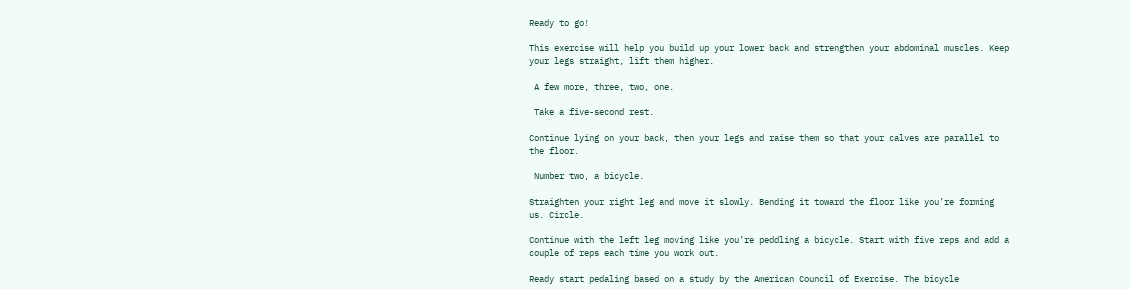Ready to go!

This exercise will help you build up your lower back and strengthen your abdominal muscles. Keep your legs straight, lift them higher.

 A few more, three, two, one.

 Take a five-second rest.

Continue lying on your back, then your legs and raise them so that your calves are parallel to the floor.

 Number two, a bicycle.

Straighten your right leg and move it slowly. Bending it toward the floor like you’re forming us. Circle.

Continue with the left leg moving like you’re peddling a bicycle. Start with five reps and add a couple of reps each time you work out.

Ready start pedaling based on a study by the American Council of Exercise. The bicycle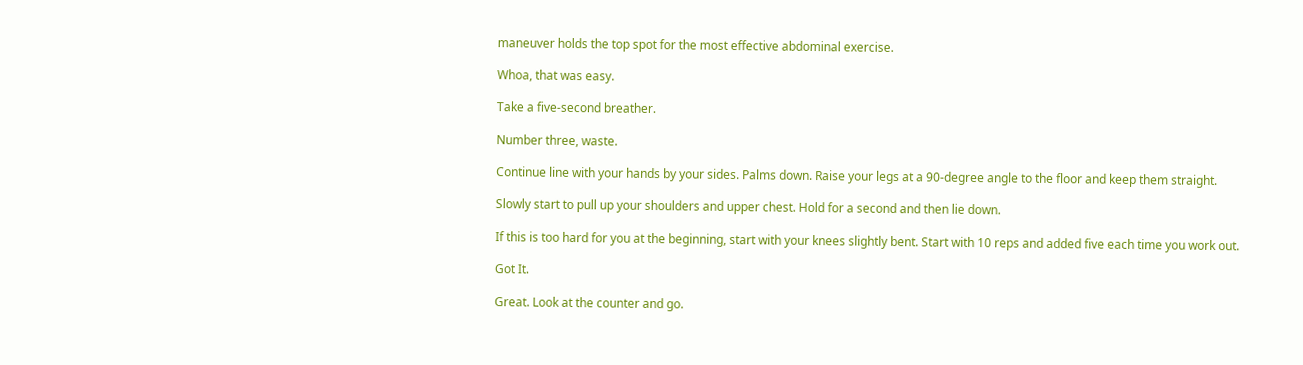maneuver holds the top spot for the most effective abdominal exercise.

Whoa, that was easy.

Take a five-second breather.

Number three, waste.

Continue line with your hands by your sides. Palms down. Raise your legs at a 90-degree angle to the floor and keep them straight.

Slowly start to pull up your shoulders and upper chest. Hold for a second and then lie down.

If this is too hard for you at the beginning, start with your knees slightly bent. Start with 10 reps and added five each time you work out.

Got It.

Great. Look at the counter and go.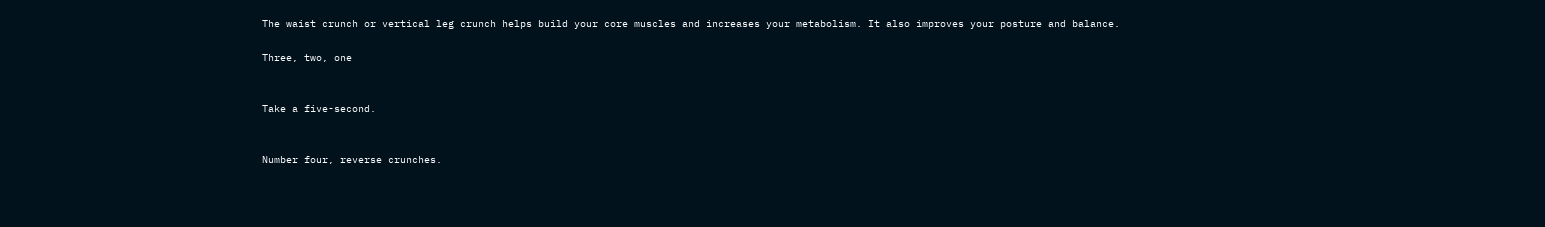The waist crunch or vertical leg crunch helps build your core muscles and increases your metabolism. It also improves your posture and balance.

Three, two, one


Take a five-second.


Number four, reverse crunches.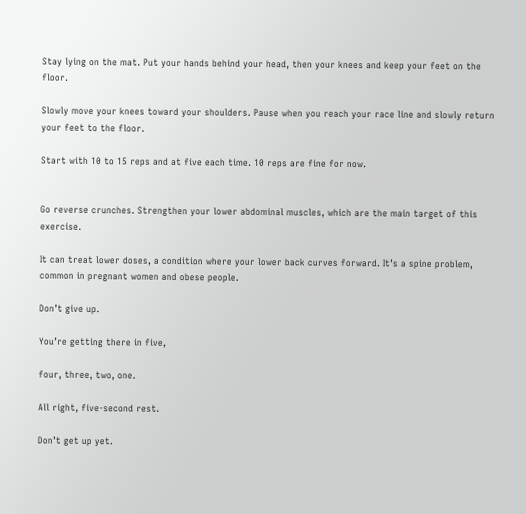Stay lying on the mat. Put your hands behind your head, then your knees and keep your feet on the floor.

Slowly move your knees toward your shoulders. Pause when you reach your race line and slowly return your feet to the floor.

Start with 10 to 15 reps and at five each time. 10 reps are fine for now.


Go reverse crunches. Strengthen your lower abdominal muscles, which are the main target of this exercise.

It can treat lower doses, a condition where your lower back curves forward. It’s a spine problem, common in pregnant women and obese people.

Don’t give up.

You’re getting there in five,

four, three, two, one.

All right, five-second rest.

Don’t get up yet.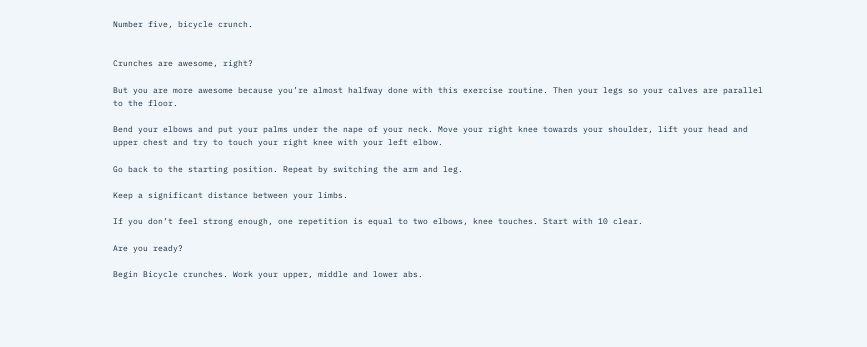Number five, bicycle crunch.


Crunches are awesome, right?

But you are more awesome because you’re almost halfway done with this exercise routine. Then your legs so your calves are parallel to the floor.

Bend your elbows and put your palms under the nape of your neck. Move your right knee towards your shoulder, lift your head and upper chest and try to touch your right knee with your left elbow.

Go back to the starting position. Repeat by switching the arm and leg.

Keep a significant distance between your limbs.

If you don’t feel strong enough, one repetition is equal to two elbows, knee touches. Start with 10 clear.

Are you ready?

Begin Bicycle crunches. Work your upper, middle and lower abs.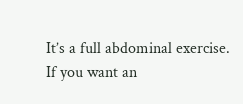It’s a full abdominal exercise. If you want an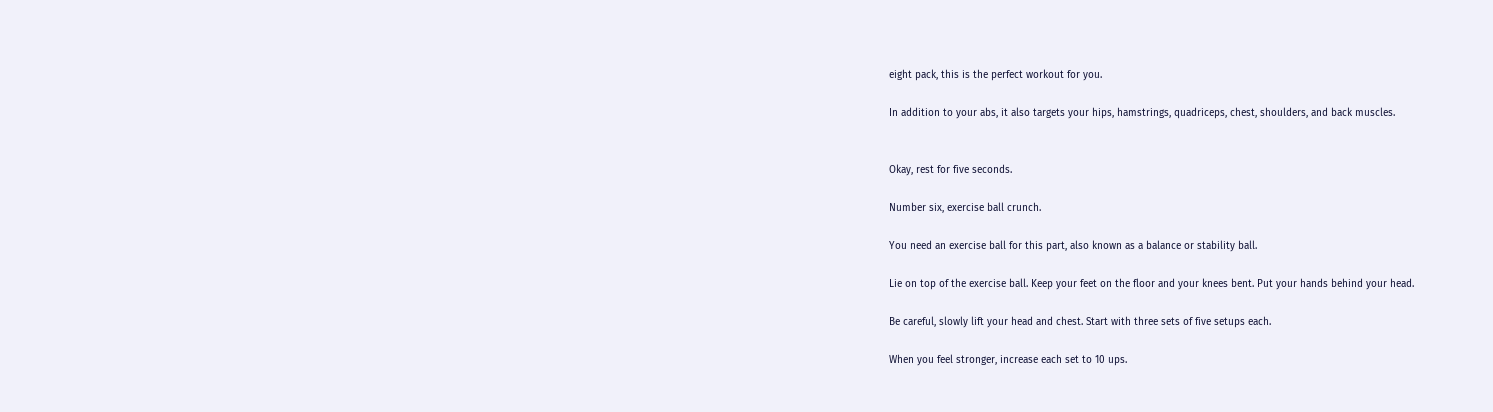eight pack, this is the perfect workout for you.

In addition to your abs, it also targets your hips, hamstrings, quadriceps, chest, shoulders, and back muscles.


Okay, rest for five seconds.

Number six, exercise ball crunch.

You need an exercise ball for this part, also known as a balance or stability ball.

Lie on top of the exercise ball. Keep your feet on the floor and your knees bent. Put your hands behind your head.

Be careful, slowly lift your head and chest. Start with three sets of five setups each.

When you feel stronger, increase each set to 10 ups.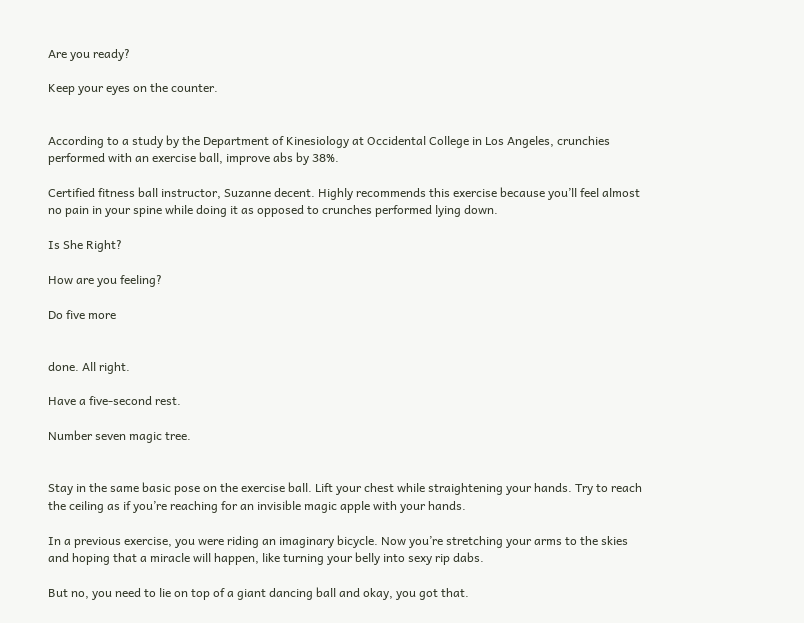Are you ready?

Keep your eyes on the counter.


According to a study by the Department of Kinesiology at Occidental College in Los Angeles, crunchies performed with an exercise ball, improve abs by 38%.

Certified fitness ball instructor, Suzanne decent. Highly recommends this exercise because you’ll feel almost no pain in your spine while doing it as opposed to crunches performed lying down.

Is She Right?

How are you feeling?

Do five more


done. All right.

Have a five-second rest.

Number seven magic tree.


Stay in the same basic pose on the exercise ball. Lift your chest while straightening your hands. Try to reach the ceiling as if you’re reaching for an invisible magic apple with your hands.

In a previous exercise, you were riding an imaginary bicycle. Now you’re stretching your arms to the skies and hoping that a miracle will happen, like turning your belly into sexy rip dabs.

But no, you need to lie on top of a giant dancing ball and okay, you got that.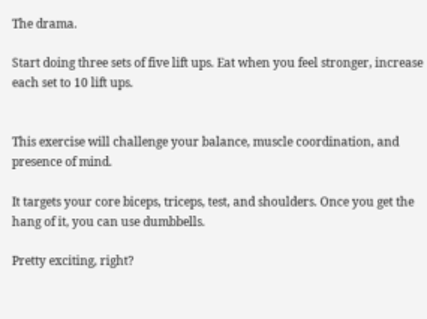The drama.

Start doing three sets of five lift ups. Eat when you feel stronger, increase each set to 10 lift ups.


This exercise will challenge your balance, muscle coordination, and presence of mind.

It targets your core biceps, triceps, test, and shoulders. Once you get the hang of it, you can use dumbbells.

Pretty exciting, right?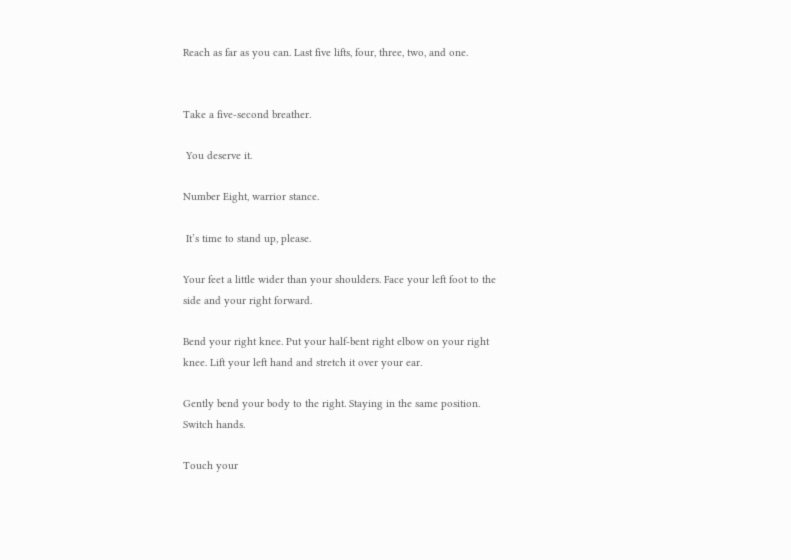Reach as far as you can. Last five lifts, four, three, two, and one.


Take a five-second breather.

 You deserve it.

Number Eight, warrior stance.

 It’s time to stand up, please.

Your feet a little wider than your shoulders. Face your left foot to the side and your right forward.

Bend your right knee. Put your half-bent right elbow on your right knee. Lift your left hand and stretch it over your ear.

Gently bend your body to the right. Staying in the same position. Switch hands.

Touch your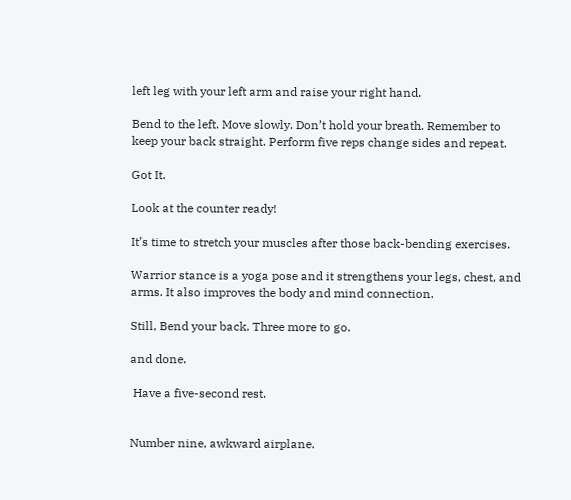left leg with your left arm and raise your right hand.

Bend to the left. Move slowly. Don’t hold your breath. Remember to keep your back straight. Perform five reps change sides and repeat.

Got It.

Look at the counter ready!

It’s time to stretch your muscles after those back-bending exercises.

Warrior stance is a yoga pose and it strengthens your legs, chest, and arms. It also improves the body and mind connection.

Still, Bend your back. Three more to go.

and done.

 Have a five-second rest.


Number nine, awkward airplane.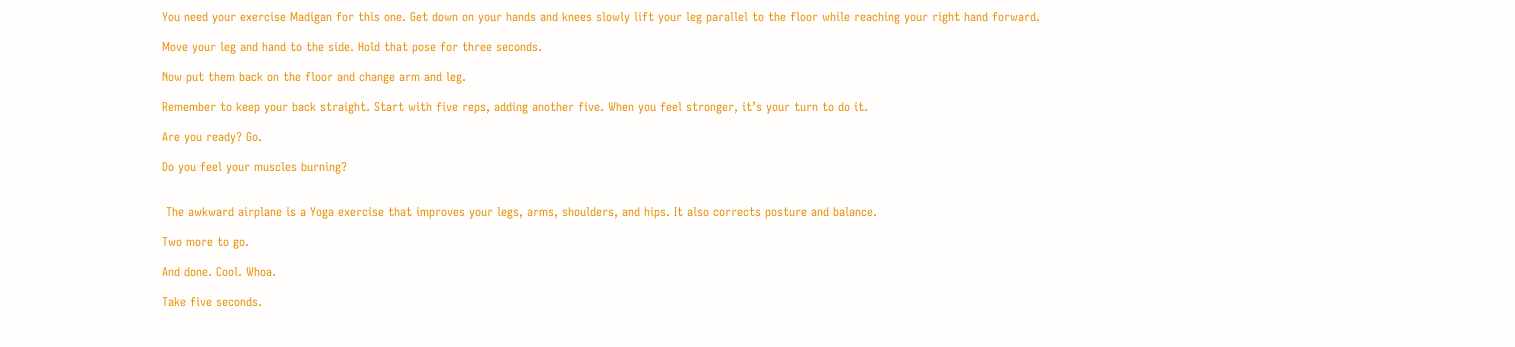You need your exercise Madigan for this one. Get down on your hands and knees slowly lift your leg parallel to the floor while reaching your right hand forward.

Move your leg and hand to the side. Hold that pose for three seconds.

Now put them back on the floor and change arm and leg.

Remember to keep your back straight. Start with five reps, adding another five. When you feel stronger, it’s your turn to do it.

Are you ready? Go.

Do you feel your muscles burning?


 The awkward airplane is a Yoga exercise that improves your legs, arms, shoulders, and hips. It also corrects posture and balance.

Two more to go.

And done. Cool. Whoa.

Take five seconds.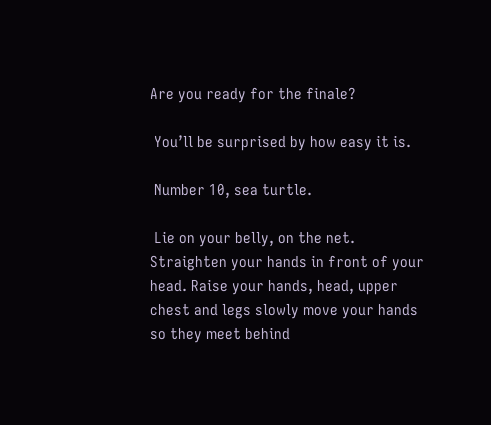Are you ready for the finale?

 You’ll be surprised by how easy it is.

 Number 10, sea turtle.

 Lie on your belly, on the net. Straighten your hands in front of your head. Raise your hands, head, upper chest and legs slowly move your hands so they meet behind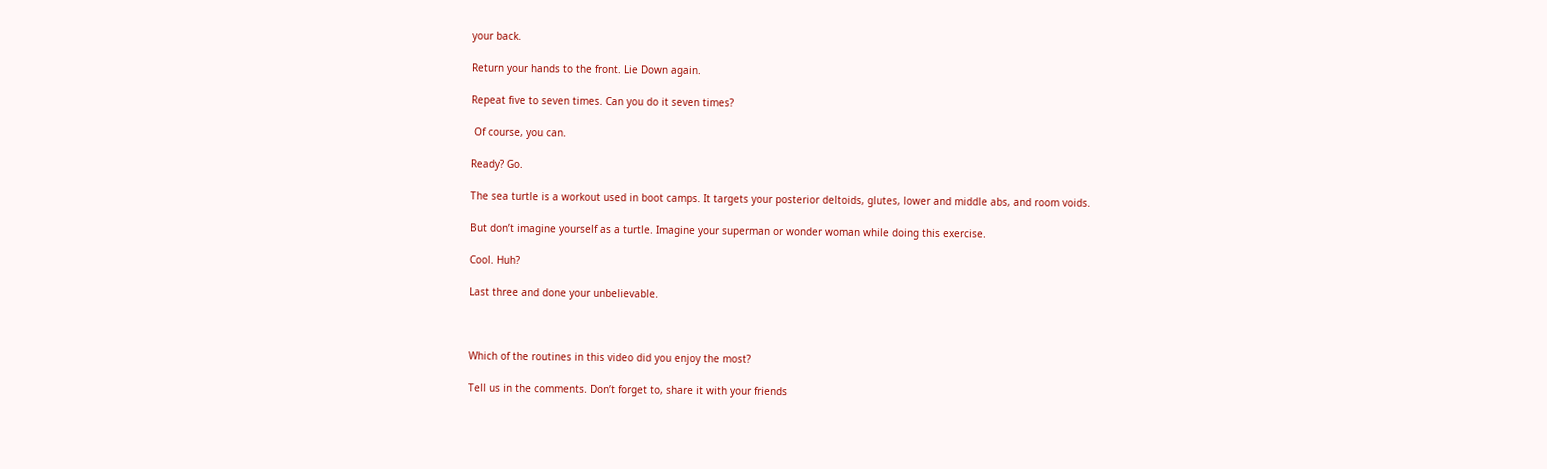your back.

Return your hands to the front. Lie Down again.

Repeat five to seven times. Can you do it seven times?

 Of course, you can.

Ready? Go.

The sea turtle is a workout used in boot camps. It targets your posterior deltoids, glutes, lower and middle abs, and room voids.

But don’t imagine yourself as a turtle. Imagine your superman or wonder woman while doing this exercise.

Cool. Huh?

Last three and done your unbelievable.



Which of the routines in this video did you enjoy the most?

Tell us in the comments. Don’t forget to, share it with your friends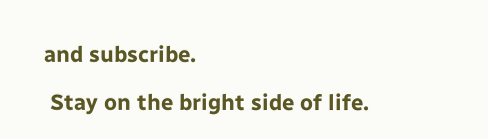and subscribe.

 Stay on the bright side of life.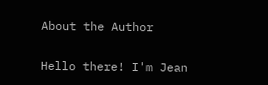About the Author

Hello there! I'm Jean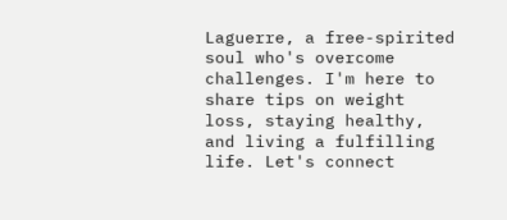Laguerre, a free-spirited soul who's overcome challenges. I'm here to share tips on weight loss, staying healthy, and living a fulfilling life. Let's connect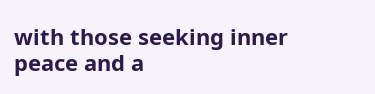with those seeking inner peace and a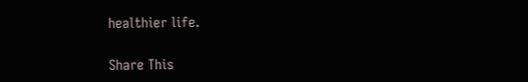healthier life.

Share This